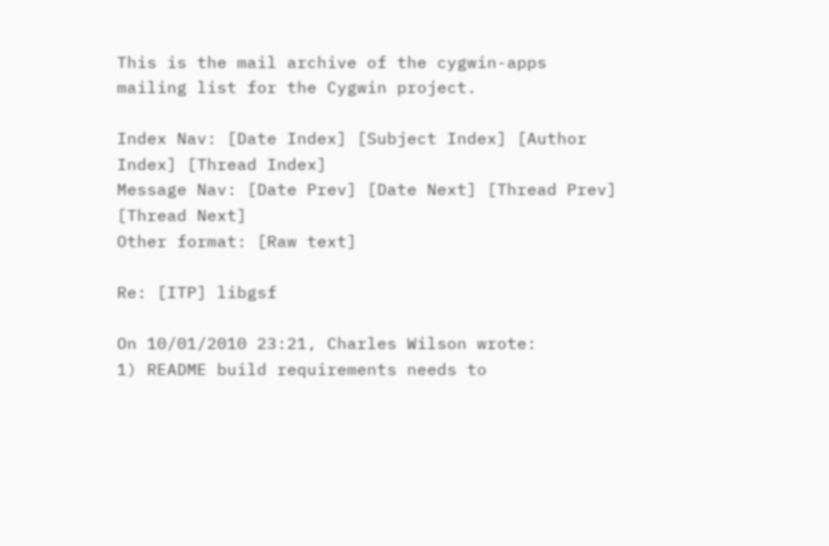This is the mail archive of the cygwin-apps mailing list for the Cygwin project.

Index Nav: [Date Index] [Subject Index] [Author Index] [Thread Index]
Message Nav: [Date Prev] [Date Next] [Thread Prev] [Thread Next]
Other format: [Raw text]

Re: [ITP] libgsf

On 10/01/2010 23:21, Charles Wilson wrote:
1) README build requirements needs to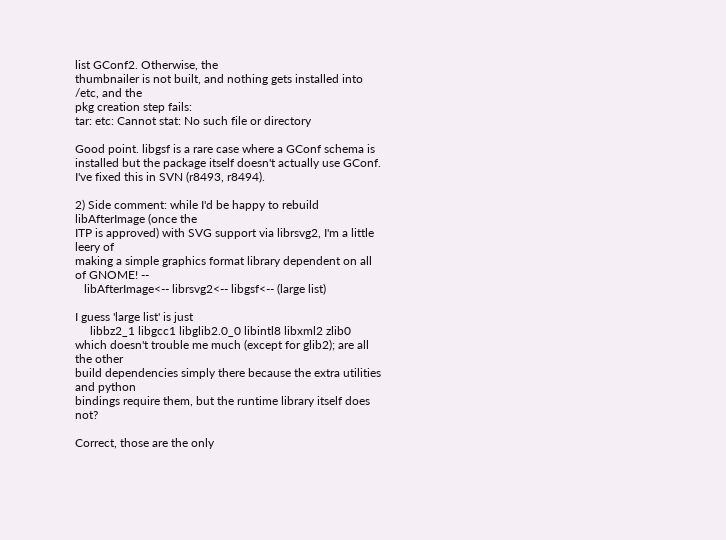list GConf2. Otherwise, the
thumbnailer is not built, and nothing gets installed into /etc, and the
pkg creation step fails:
tar: etc: Cannot stat: No such file or directory

Good point. libgsf is a rare case where a GConf schema is installed but the package itself doesn't actually use GConf. I've fixed this in SVN (r8493, r8494).

2) Side comment: while I'd be happy to rebuild libAfterImage (once the
ITP is approved) with SVG support via librsvg2, I'm a little leery of
making a simple graphics format library dependent on all of GNOME! --
   libAfterImage<-- librsvg2<-- libgsf<-- (large list)

I guess 'large list' is just
     libbz2_1 libgcc1 libglib2.0_0 libintl8 libxml2 zlib0
which doesn't trouble me much (except for glib2); are all the other
build dependencies simply there because the extra utilities and python
bindings require them, but the runtime library itself does not?

Correct, those are the only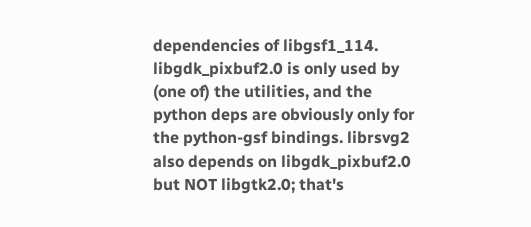dependencies of libgsf1_114. libgdk_pixbuf2.0 is only used by (one of) the utilities, and the python deps are obviously only for the python-gsf bindings. librsvg2 also depends on libgdk_pixbuf2.0 but NOT libgtk2.0; that's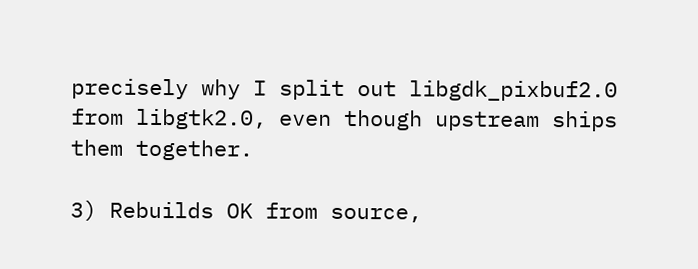precisely why I split out libgdk_pixbuf2.0 from libgtk2.0, even though upstream ships them together.

3) Rebuilds OK from source,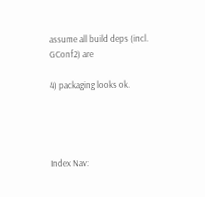assume all build deps (incl. GConf2) are

4) packaging looks ok.




Index Nav: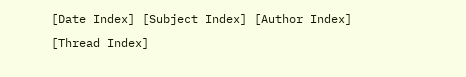[Date Index] [Subject Index] [Author Index] [Thread Index]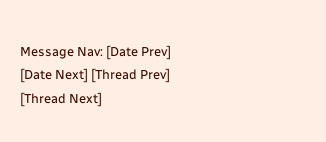Message Nav: [Date Prev] [Date Next] [Thread Prev] [Thread Next]